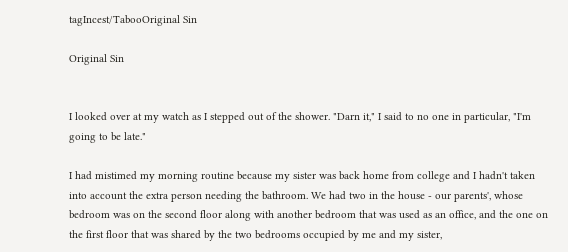tagIncest/TabooOriginal Sin

Original Sin


I looked over at my watch as I stepped out of the shower. "Darn it," I said to no one in particular, "I'm going to be late."

I had mistimed my morning routine because my sister was back home from college and I hadn't taken into account the extra person needing the bathroom. We had two in the house - our parents', whose bedroom was on the second floor along with another bedroom that was used as an office, and the one on the first floor that was shared by the two bedrooms occupied by me and my sister,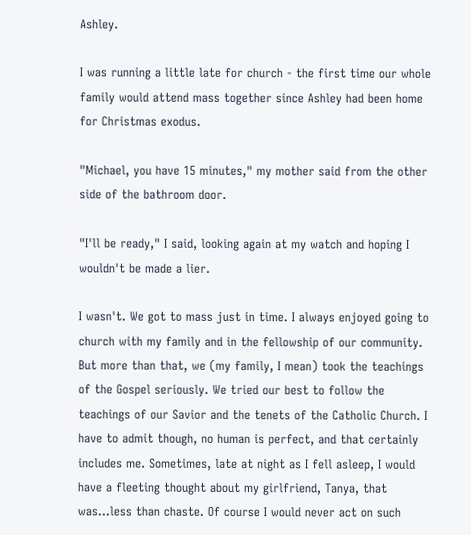Ashley.

I was running a little late for church - the first time our whole family would attend mass together since Ashley had been home for Christmas exodus.

"Michael, you have 15 minutes," my mother said from the other side of the bathroom door.

"I'll be ready," I said, looking again at my watch and hoping I wouldn't be made a lier.

I wasn't. We got to mass just in time. I always enjoyed going to church with my family and in the fellowship of our community. But more than that, we (my family, I mean) took the teachings of the Gospel seriously. We tried our best to follow the teachings of our Savior and the tenets of the Catholic Church. I have to admit though, no human is perfect, and that certainly includes me. Sometimes, late at night as I fell asleep, I would have a fleeting thought about my girlfriend, Tanya, that was...less than chaste. Of course I would never act on such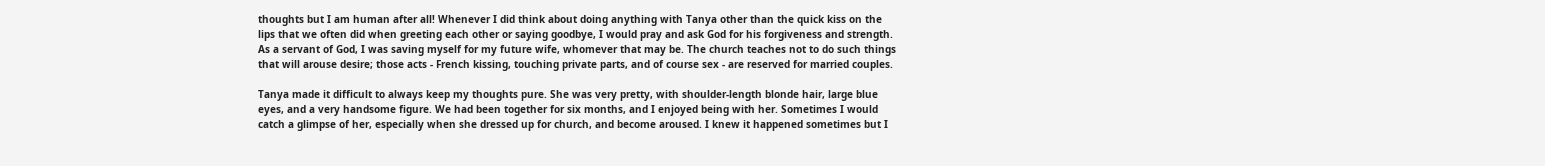thoughts but I am human after all! Whenever I did think about doing anything with Tanya other than the quick kiss on the lips that we often did when greeting each other or saying goodbye, I would pray and ask God for his forgiveness and strength. As a servant of God, I was saving myself for my future wife, whomever that may be. The church teaches not to do such things that will arouse desire; those acts - French kissing, touching private parts, and of course sex - are reserved for married couples.

Tanya made it difficult to always keep my thoughts pure. She was very pretty, with shoulder-length blonde hair, large blue eyes, and a very handsome figure. We had been together for six months, and I enjoyed being with her. Sometimes I would catch a glimpse of her, especially when she dressed up for church, and become aroused. I knew it happened sometimes but I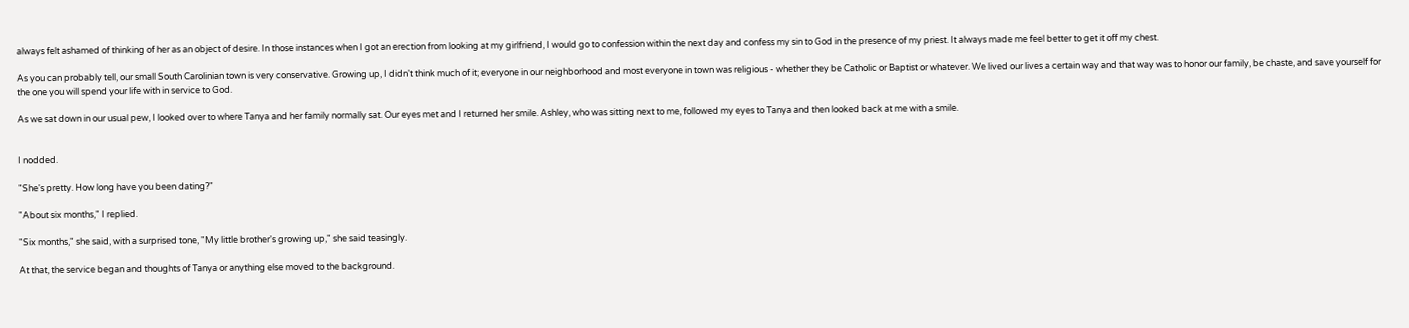always felt ashamed of thinking of her as an object of desire. In those instances when I got an erection from looking at my girlfriend, I would go to confession within the next day and confess my sin to God in the presence of my priest. It always made me feel better to get it off my chest.

As you can probably tell, our small South Carolinian town is very conservative. Growing up, I didn't think much of it; everyone in our neighborhood and most everyone in town was religious - whether they be Catholic or Baptist or whatever. We lived our lives a certain way and that way was to honor our family, be chaste, and save yourself for the one you will spend your life with in service to God.

As we sat down in our usual pew, I looked over to where Tanya and her family normally sat. Our eyes met and I returned her smile. Ashley, who was sitting next to me, followed my eyes to Tanya and then looked back at me with a smile.


I nodded.

"She's pretty. How long have you been dating?"

"About six months," I replied.

"Six months," she said, with a surprised tone, "My little brother's growing up," she said teasingly.

At that, the service began and thoughts of Tanya or anything else moved to the background.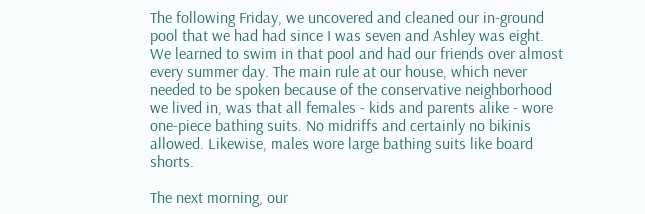The following Friday, we uncovered and cleaned our in-ground pool that we had had since I was seven and Ashley was eight. We learned to swim in that pool and had our friends over almost every summer day. The main rule at our house, which never needed to be spoken because of the conservative neighborhood we lived in, was that all females - kids and parents alike - wore one-piece bathing suits. No midriffs and certainly no bikinis allowed. Likewise, males wore large bathing suits like board shorts.

The next morning, our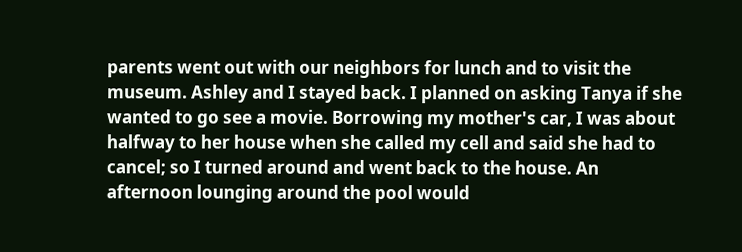parents went out with our neighbors for lunch and to visit the museum. Ashley and I stayed back. I planned on asking Tanya if she wanted to go see a movie. Borrowing my mother's car, I was about halfway to her house when she called my cell and said she had to cancel; so I turned around and went back to the house. An afternoon lounging around the pool would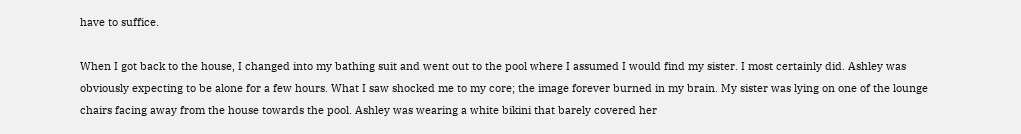have to suffice.

When I got back to the house, I changed into my bathing suit and went out to the pool where I assumed I would find my sister. I most certainly did. Ashley was obviously expecting to be alone for a few hours. What I saw shocked me to my core; the image forever burned in my brain. My sister was lying on one of the lounge chairs facing away from the house towards the pool. Ashley was wearing a white bikini that barely covered her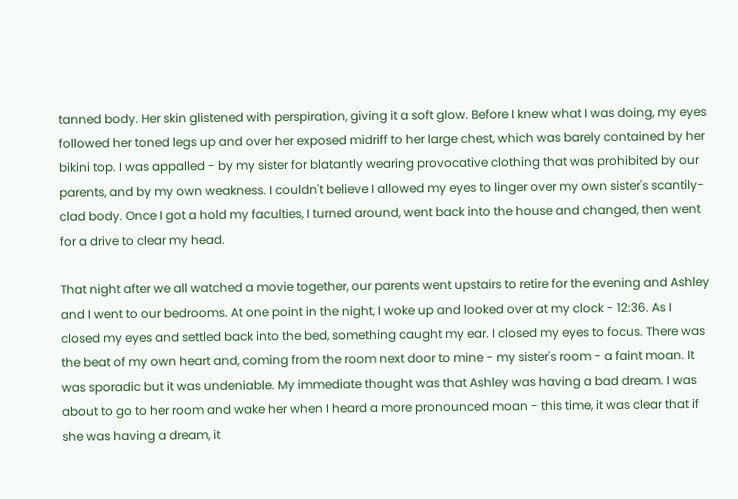tanned body. Her skin glistened with perspiration, giving it a soft glow. Before I knew what I was doing, my eyes followed her toned legs up and over her exposed midriff to her large chest, which was barely contained by her bikini top. I was appalled - by my sister for blatantly wearing provocative clothing that was prohibited by our parents, and by my own weakness. I couldn't believe I allowed my eyes to linger over my own sister's scantily-clad body. Once I got a hold my faculties, I turned around, went back into the house and changed, then went for a drive to clear my head.

That night after we all watched a movie together, our parents went upstairs to retire for the evening and Ashley and I went to our bedrooms. At one point in the night, I woke up and looked over at my clock - 12:36. As I closed my eyes and settled back into the bed, something caught my ear. I closed my eyes to focus. There was the beat of my own heart and, coming from the room next door to mine - my sister's room - a faint moan. It was sporadic but it was undeniable. My immediate thought was that Ashley was having a bad dream. I was about to go to her room and wake her when I heard a more pronounced moan - this time, it was clear that if she was having a dream, it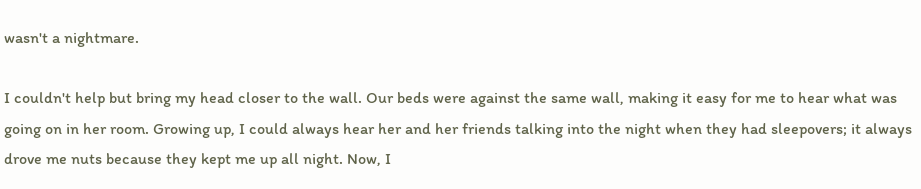wasn't a nightmare.

I couldn't help but bring my head closer to the wall. Our beds were against the same wall, making it easy for me to hear what was going on in her room. Growing up, I could always hear her and her friends talking into the night when they had sleepovers; it always drove me nuts because they kept me up all night. Now, I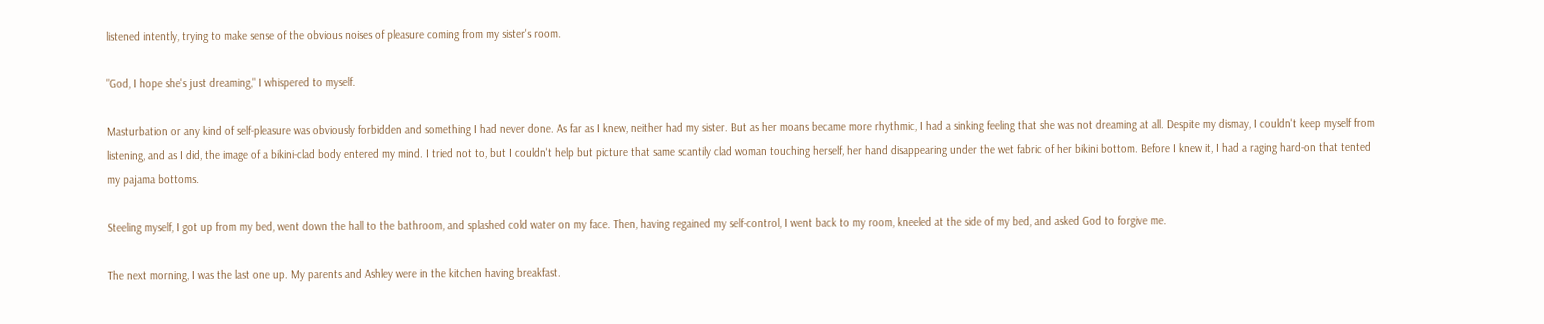listened intently, trying to make sense of the obvious noises of pleasure coming from my sister's room.

"God, I hope she's just dreaming," I whispered to myself.

Masturbation or any kind of self-pleasure was obviously forbidden and something I had never done. As far as I knew, neither had my sister. But as her moans became more rhythmic, I had a sinking feeling that she was not dreaming at all. Despite my dismay, I couldn't keep myself from listening, and as I did, the image of a bikini-clad body entered my mind. I tried not to, but I couldn't help but picture that same scantily clad woman touching herself, her hand disappearing under the wet fabric of her bikini bottom. Before I knew it, I had a raging hard-on that tented my pajama bottoms.

Steeling myself, I got up from my bed, went down the hall to the bathroom, and splashed cold water on my face. Then, having regained my self-control, I went back to my room, kneeled at the side of my bed, and asked God to forgive me.

The next morning, I was the last one up. My parents and Ashley were in the kitchen having breakfast.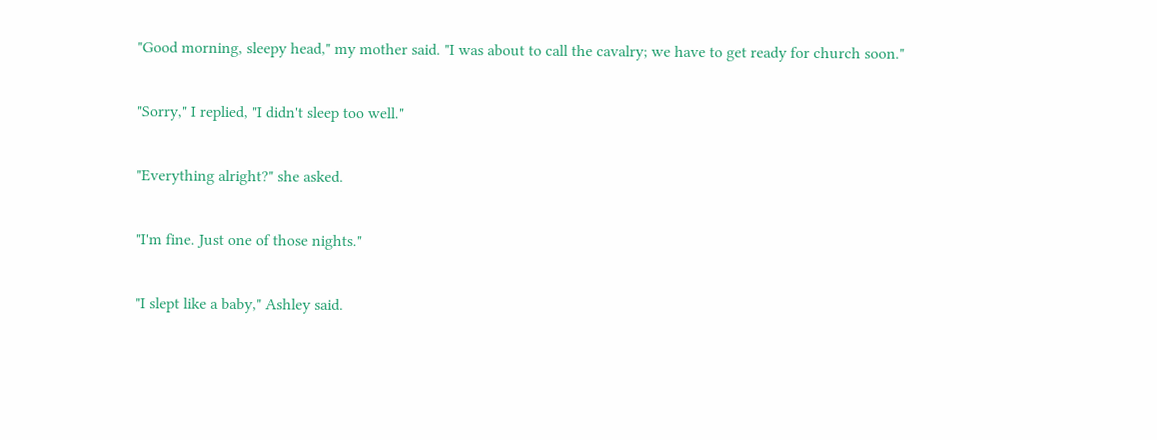"Good morning, sleepy head," my mother said. "I was about to call the cavalry; we have to get ready for church soon."

"Sorry," I replied, "I didn't sleep too well."

"Everything alright?" she asked.

"I'm fine. Just one of those nights."

"I slept like a baby," Ashley said.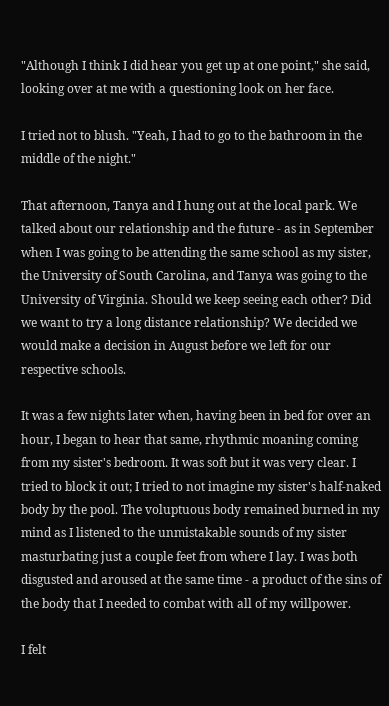"Although I think I did hear you get up at one point," she said, looking over at me with a questioning look on her face.

I tried not to blush. "Yeah, I had to go to the bathroom in the middle of the night."

That afternoon, Tanya and I hung out at the local park. We talked about our relationship and the future - as in September when I was going to be attending the same school as my sister, the University of South Carolina, and Tanya was going to the University of Virginia. Should we keep seeing each other? Did we want to try a long distance relationship? We decided we would make a decision in August before we left for our respective schools.

It was a few nights later when, having been in bed for over an hour, I began to hear that same, rhythmic moaning coming from my sister's bedroom. It was soft but it was very clear. I tried to block it out; I tried to not imagine my sister's half-naked body by the pool. The voluptuous body remained burned in my mind as I listened to the unmistakable sounds of my sister masturbating just a couple feet from where I lay. I was both disgusted and aroused at the same time - a product of the sins of the body that I needed to combat with all of my willpower.

I felt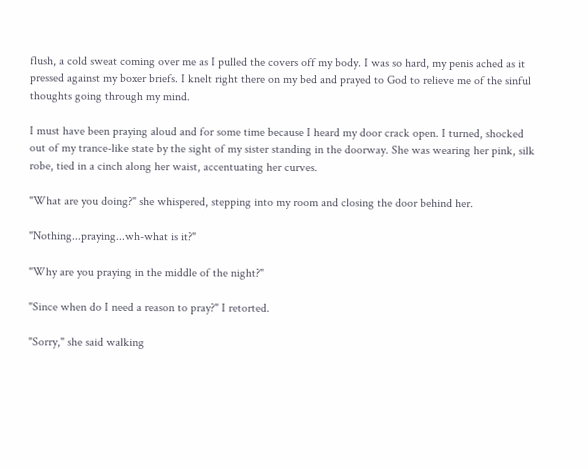flush, a cold sweat coming over me as I pulled the covers off my body. I was so hard, my penis ached as it pressed against my boxer briefs. I knelt right there on my bed and prayed to God to relieve me of the sinful thoughts going through my mind.

I must have been praying aloud and for some time because I heard my door crack open. I turned, shocked out of my trance-like state by the sight of my sister standing in the doorway. She was wearing her pink, silk robe, tied in a cinch along her waist, accentuating her curves.

"What are you doing?" she whispered, stepping into my room and closing the door behind her.

"Nothing...praying...wh-what is it?"

"Why are you praying in the middle of the night?"

"Since when do I need a reason to pray?" I retorted.

"Sorry," she said walking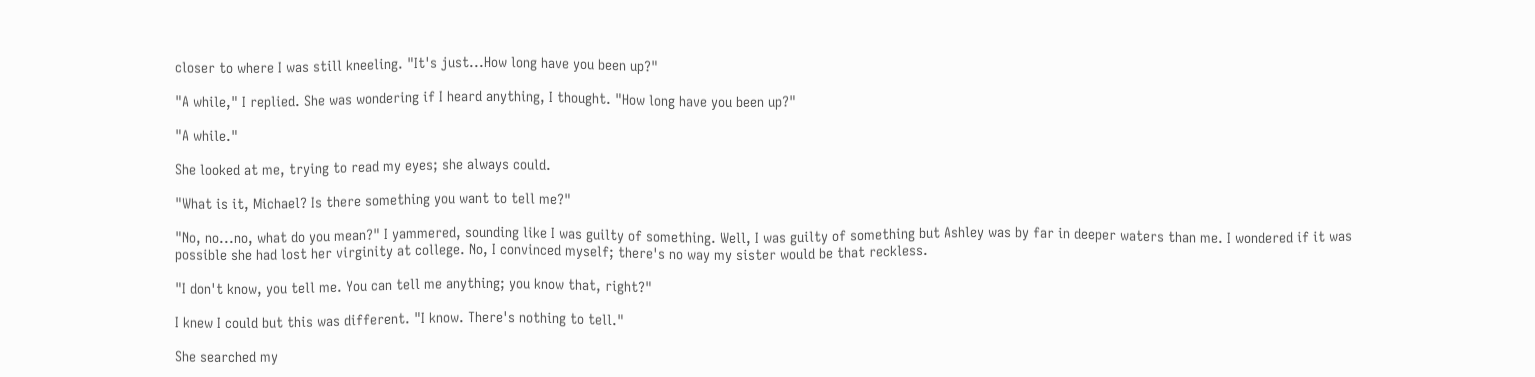closer to where I was still kneeling. "It's just...How long have you been up?"

"A while," I replied. She was wondering if I heard anything, I thought. "How long have you been up?"

"A while."

She looked at me, trying to read my eyes; she always could.

"What is it, Michael? Is there something you want to tell me?"

"No, no...no, what do you mean?" I yammered, sounding like I was guilty of something. Well, I was guilty of something but Ashley was by far in deeper waters than me. I wondered if it was possible she had lost her virginity at college. No, I convinced myself; there's no way my sister would be that reckless.

"I don't know, you tell me. You can tell me anything; you know that, right?"

I knew I could but this was different. "I know. There's nothing to tell."

She searched my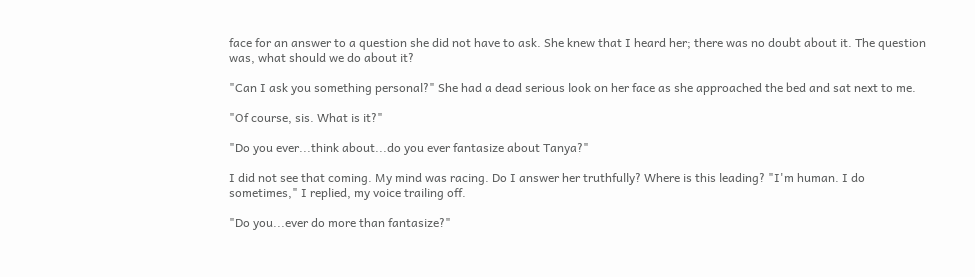face for an answer to a question she did not have to ask. She knew that I heard her; there was no doubt about it. The question was, what should we do about it?

"Can I ask you something personal?" She had a dead serious look on her face as she approached the bed and sat next to me.

"Of course, sis. What is it?"

"Do you ever...think about...do you ever fantasize about Tanya?"

I did not see that coming. My mind was racing. Do I answer her truthfully? Where is this leading? "I'm human. I do sometimes," I replied, my voice trailing off.

"Do you...ever do more than fantasize?"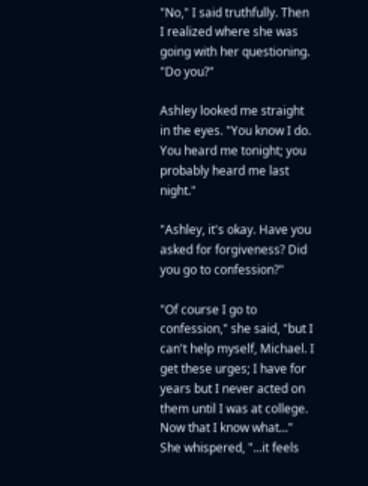"No," I said truthfully. Then I realized where she was going with her questioning. "Do you?"

Ashley looked me straight in the eyes. "You know I do. You heard me tonight; you probably heard me last night."

"Ashley, it's okay. Have you asked for forgiveness? Did you go to confession?"

"Of course I go to confession," she said, "but I can't help myself, Michael. I get these urges; I have for years but I never acted on them until I was at college. Now that I know what..." She whispered, "...it feels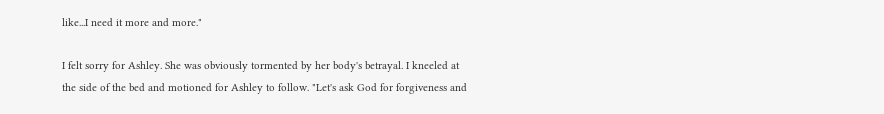like...I need it more and more."

I felt sorry for Ashley. She was obviously tormented by her body's betrayal. I kneeled at the side of the bed and motioned for Ashley to follow. "Let's ask God for forgiveness and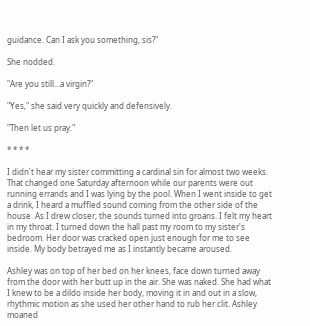guidance. Can I ask you something, sis?"

She nodded.

"Are you still...a virgin?"

"Yes," she said very quickly and defensively.

"Then let us pray."

* * * *

I didn't hear my sister committing a cardinal sin for almost two weeks. That changed one Saturday afternoon while our parents were out running errands and I was lying by the pool. When I went inside to get a drink, I heard a muffled sound coming from the other side of the house. As I drew closer, the sounds turned into groans. I felt my heart in my throat. I turned down the hall past my room to my sister's bedroom. Her door was cracked open just enough for me to see inside. My body betrayed me as I instantly became aroused.

Ashley was on top of her bed on her knees, face down turned away from the door with her butt up in the air. She was naked. She had what I knew to be a dildo inside her body, moving it in and out in a slow, rhythmic motion as she used her other hand to rub her clit. Ashley moaned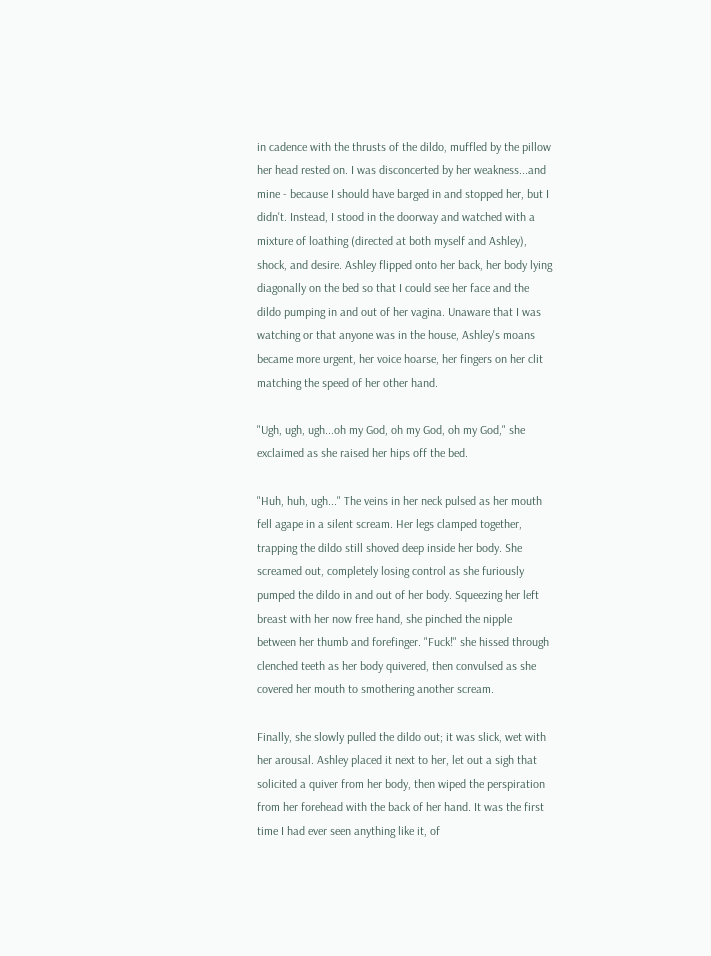in cadence with the thrusts of the dildo, muffled by the pillow her head rested on. I was disconcerted by her weakness...and mine - because I should have barged in and stopped her, but I didn't. Instead, I stood in the doorway and watched with a mixture of loathing (directed at both myself and Ashley), shock, and desire. Ashley flipped onto her back, her body lying diagonally on the bed so that I could see her face and the dildo pumping in and out of her vagina. Unaware that I was watching or that anyone was in the house, Ashley's moans became more urgent, her voice hoarse, her fingers on her clit matching the speed of her other hand.

"Ugh, ugh, ugh...oh my God, oh my God, oh my God," she exclaimed as she raised her hips off the bed.

"Huh, huh, ugh..." The veins in her neck pulsed as her mouth fell agape in a silent scream. Her legs clamped together, trapping the dildo still shoved deep inside her body. She screamed out, completely losing control as she furiously pumped the dildo in and out of her body. Squeezing her left breast with her now free hand, she pinched the nipple between her thumb and forefinger. "Fuck!" she hissed through clenched teeth as her body quivered, then convulsed as she covered her mouth to smothering another scream.

Finally, she slowly pulled the dildo out; it was slick, wet with her arousal. Ashley placed it next to her, let out a sigh that solicited a quiver from her body, then wiped the perspiration from her forehead with the back of her hand. It was the first time I had ever seen anything like it, of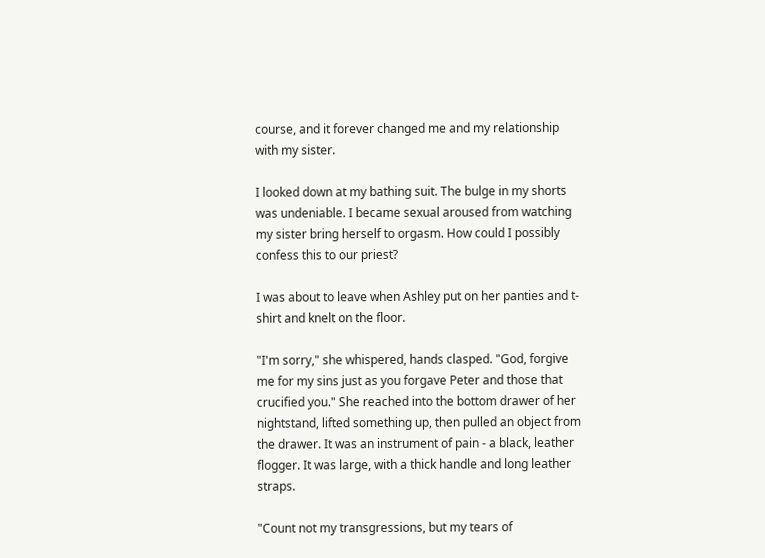course, and it forever changed me and my relationship with my sister.

I looked down at my bathing suit. The bulge in my shorts was undeniable. I became sexual aroused from watching my sister bring herself to orgasm. How could I possibly confess this to our priest?

I was about to leave when Ashley put on her panties and t-shirt and knelt on the floor.

"I'm sorry," she whispered, hands clasped. "God, forgive me for my sins just as you forgave Peter and those that crucified you." She reached into the bottom drawer of her nightstand, lifted something up, then pulled an object from the drawer. It was an instrument of pain - a black, leather flogger. It was large, with a thick handle and long leather straps.

"Count not my transgressions, but my tears of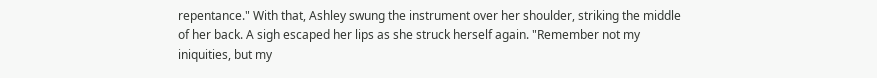repentance." With that, Ashley swung the instrument over her shoulder, striking the middle of her back. A sigh escaped her lips as she struck herself again. "Remember not my iniquities, but my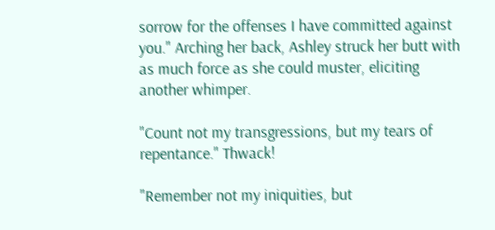sorrow for the offenses I have committed against you." Arching her back, Ashley struck her butt with as much force as she could muster, eliciting another whimper.

"Count not my transgressions, but my tears of repentance." Thwack!

"Remember not my iniquities, but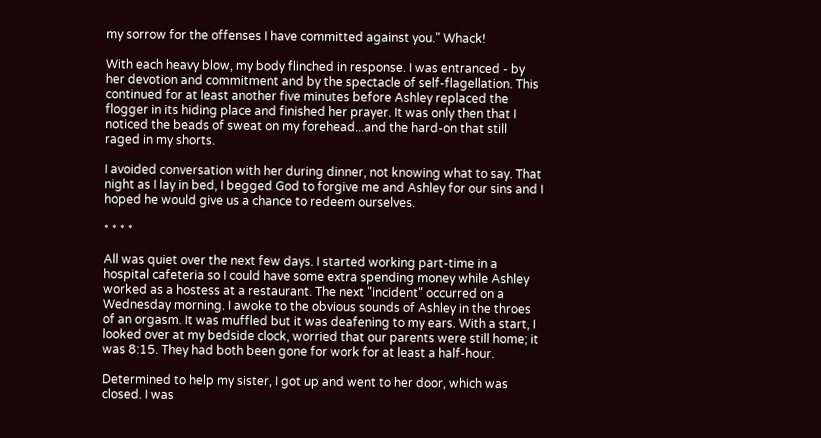my sorrow for the offenses I have committed against you." Whack!

With each heavy blow, my body flinched in response. I was entranced - by her devotion and commitment and by the spectacle of self-flagellation. This continued for at least another five minutes before Ashley replaced the flogger in its hiding place and finished her prayer. It was only then that I noticed the beads of sweat on my forehead...and the hard-on that still raged in my shorts.

I avoided conversation with her during dinner, not knowing what to say. That night as I lay in bed, I begged God to forgive me and Ashley for our sins and I hoped he would give us a chance to redeem ourselves.

* * * *

All was quiet over the next few days. I started working part-time in a hospital cafeteria so I could have some extra spending money while Ashley worked as a hostess at a restaurant. The next "incident" occurred on a Wednesday morning. I awoke to the obvious sounds of Ashley in the throes of an orgasm. It was muffled but it was deafening to my ears. With a start, I looked over at my bedside clock, worried that our parents were still home; it was 8:15. They had both been gone for work for at least a half-hour.

Determined to help my sister, I got up and went to her door, which was closed. I was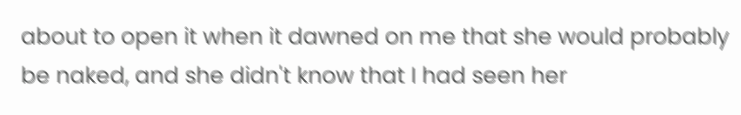about to open it when it dawned on me that she would probably be naked, and she didn't know that I had seen her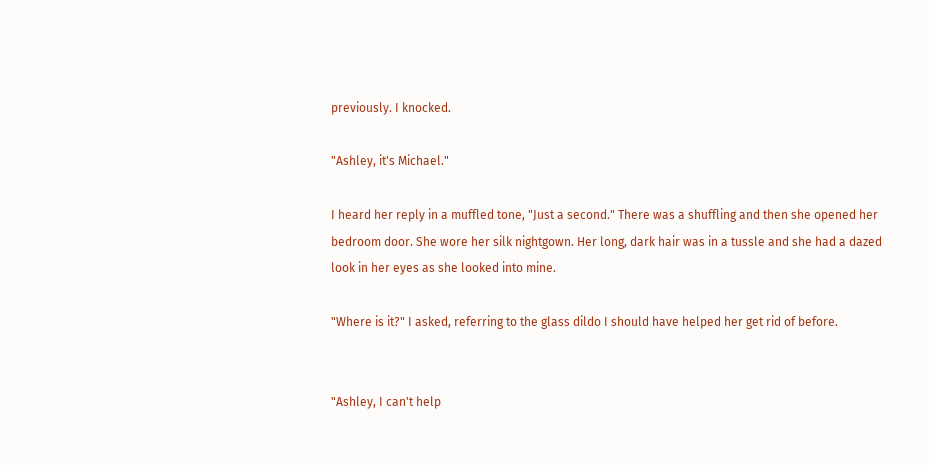previously. I knocked.

"Ashley, it's Michael."

I heard her reply in a muffled tone, "Just a second." There was a shuffling and then she opened her bedroom door. She wore her silk nightgown. Her long, dark hair was in a tussle and she had a dazed look in her eyes as she looked into mine.

"Where is it?" I asked, referring to the glass dildo I should have helped her get rid of before.


"Ashley, I can't help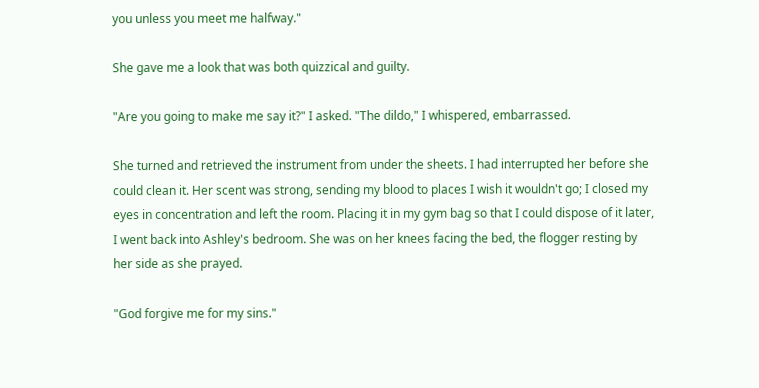you unless you meet me halfway."

She gave me a look that was both quizzical and guilty.

"Are you going to make me say it?" I asked. "The dildo," I whispered, embarrassed.

She turned and retrieved the instrument from under the sheets. I had interrupted her before she could clean it. Her scent was strong, sending my blood to places I wish it wouldn't go; I closed my eyes in concentration and left the room. Placing it in my gym bag so that I could dispose of it later, I went back into Ashley's bedroom. She was on her knees facing the bed, the flogger resting by her side as she prayed.

"God forgive me for my sins."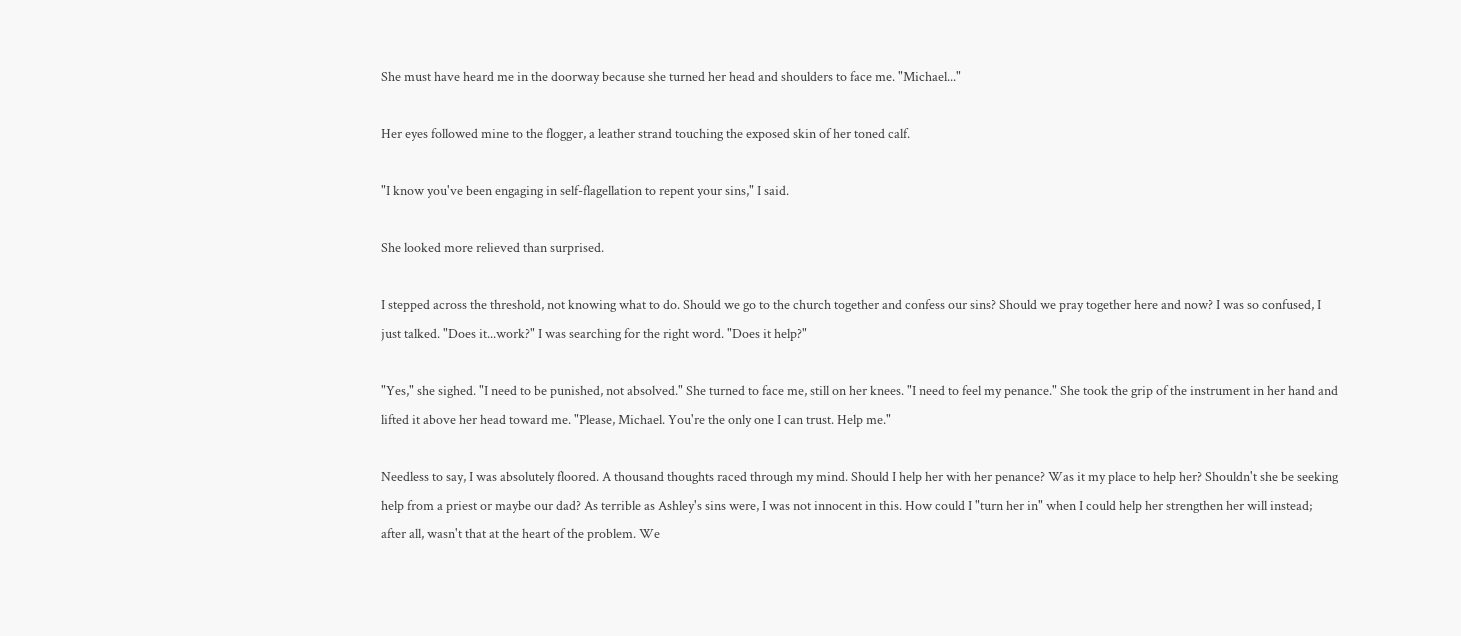She must have heard me in the doorway because she turned her head and shoulders to face me. "Michael..."

Her eyes followed mine to the flogger, a leather strand touching the exposed skin of her toned calf.

"I know you've been engaging in self-flagellation to repent your sins," I said.

She looked more relieved than surprised.

I stepped across the threshold, not knowing what to do. Should we go to the church together and confess our sins? Should we pray together here and now? I was so confused, I just talked. "Does it...work?" I was searching for the right word. "Does it help?"

"Yes," she sighed. "I need to be punished, not absolved." She turned to face me, still on her knees. "I need to feel my penance." She took the grip of the instrument in her hand and lifted it above her head toward me. "Please, Michael. You're the only one I can trust. Help me."

Needless to say, I was absolutely floored. A thousand thoughts raced through my mind. Should I help her with her penance? Was it my place to help her? Shouldn't she be seeking help from a priest or maybe our dad? As terrible as Ashley's sins were, I was not innocent in this. How could I "turn her in" when I could help her strengthen her will instead; after all, wasn't that at the heart of the problem. We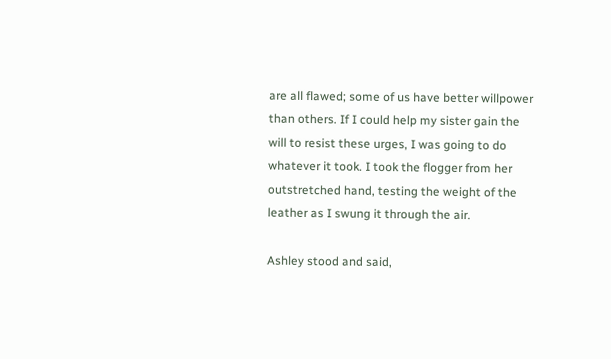are all flawed; some of us have better willpower than others. If I could help my sister gain the will to resist these urges, I was going to do whatever it took. I took the flogger from her outstretched hand, testing the weight of the leather as I swung it through the air.

Ashley stood and said,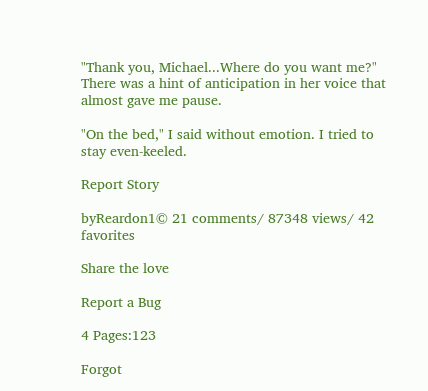"Thank you, Michael...Where do you want me?" There was a hint of anticipation in her voice that almost gave me pause.

"On the bed," I said without emotion. I tried to stay even-keeled.

Report Story

byReardon1© 21 comments/ 87348 views/ 42 favorites

Share the love

Report a Bug

4 Pages:123

Forgot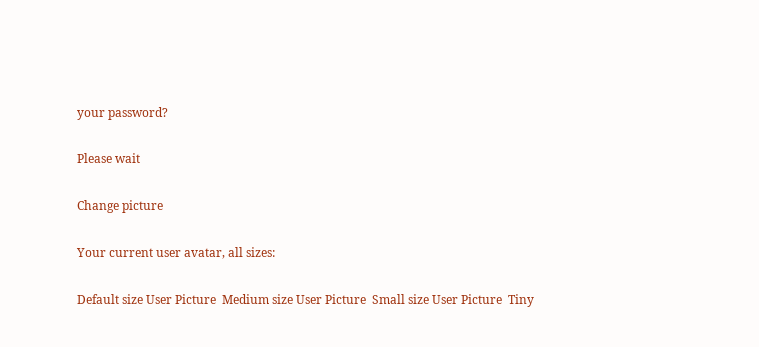your password?

Please wait

Change picture

Your current user avatar, all sizes:

Default size User Picture  Medium size User Picture  Small size User Picture  Tiny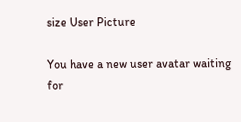size User Picture

You have a new user avatar waiting for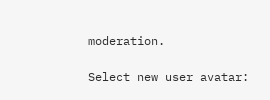moderation.

Select new user avatar: